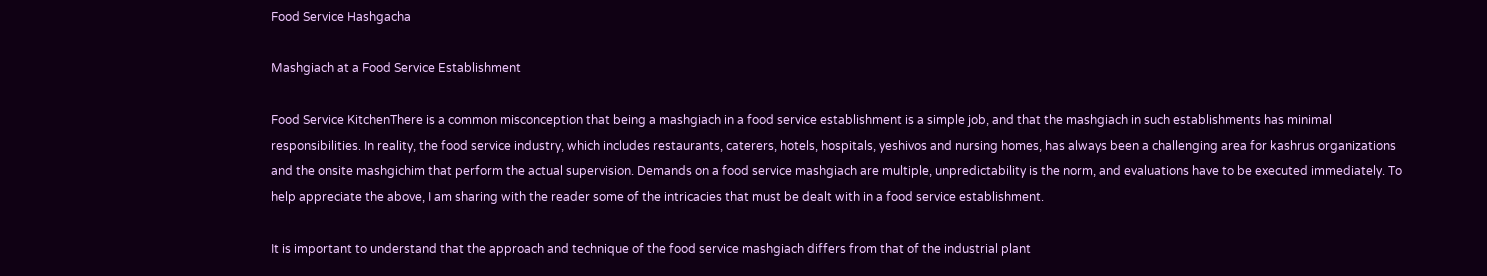Food Service Hashgacha

Mashgiach at a Food Service Establishment

Food Service KitchenThere is a common misconception that being a mashgiach in a food service establishment is a simple job, and that the mashgiach in such establishments has minimal responsibilities. In reality, the food service industry, which includes restaurants, caterers, hotels, hospitals, yeshivos and nursing homes, has always been a challenging area for kashrus organizations and the onsite mashgichim that perform the actual supervision. Demands on a food service mashgiach are multiple, unpredictability is the norm, and evaluations have to be executed immediately. To help appreciate the above, I am sharing with the reader some of the intricacies that must be dealt with in a food service establishment.

It is important to understand that the approach and technique of the food service mashgiach differs from that of the industrial plant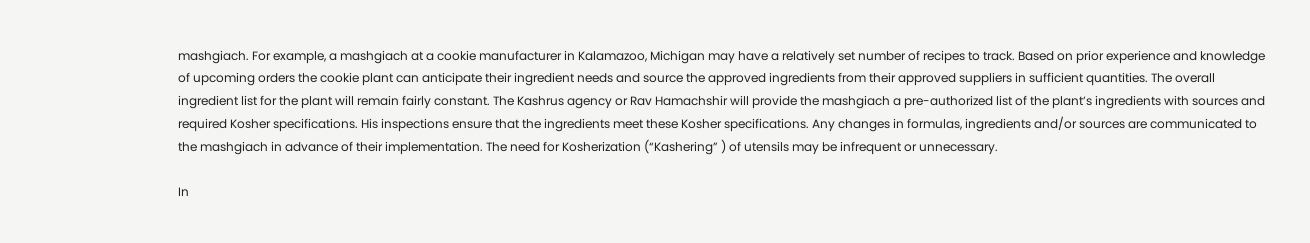mashgiach. For example, a mashgiach at a cookie manufacturer in Kalamazoo, Michigan may have a relatively set number of recipes to track. Based on prior experience and knowledge of upcoming orders the cookie plant can anticipate their ingredient needs and source the approved ingredients from their approved suppliers in sufficient quantities. The overall ingredient list for the plant will remain fairly constant. The Kashrus agency or Rav Hamachshir will provide the mashgiach a pre-authorized list of the plant’s ingredients with sources and required Kosher specifications. His inspections ensure that the ingredients meet these Kosher specifications. Any changes in formulas, ingredients and/or sources are communicated to the mashgiach in advance of their implementation. The need for Kosherization (“Kashering” ) of utensils may be infrequent or unnecessary.

In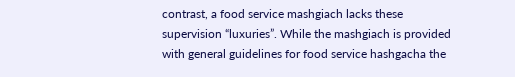contrast, a food service mashgiach lacks these supervision “luxuries”. While the mashgiach is provided with general guidelines for food service hashgacha the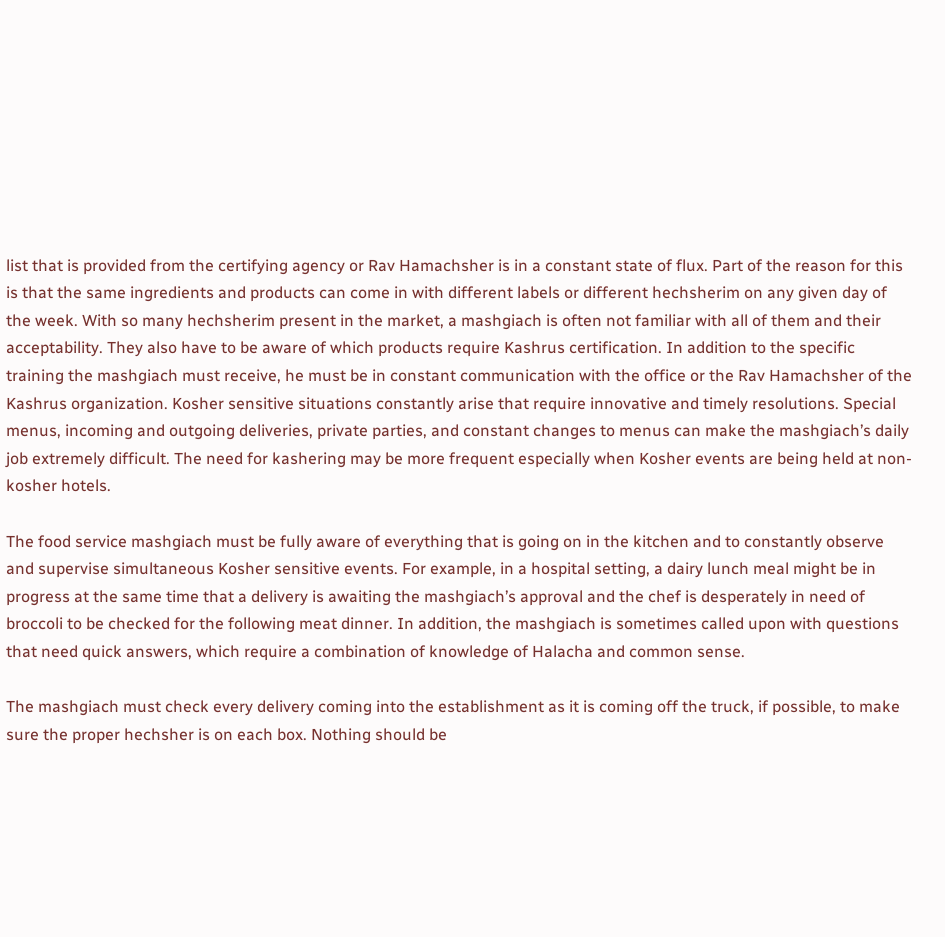list that is provided from the certifying agency or Rav Hamachsher is in a constant state of flux. Part of the reason for this is that the same ingredients and products can come in with different labels or different hechsherim on any given day of the week. With so many hechsherim present in the market, a mashgiach is often not familiar with all of them and their acceptability. They also have to be aware of which products require Kashrus certification. In addition to the specific training the mashgiach must receive, he must be in constant communication with the office or the Rav Hamachsher of the Kashrus organization. Kosher sensitive situations constantly arise that require innovative and timely resolutions. Special menus, incoming and outgoing deliveries, private parties, and constant changes to menus can make the mashgiach’s daily job extremely difficult. The need for kashering may be more frequent especially when Kosher events are being held at non-kosher hotels.

The food service mashgiach must be fully aware of everything that is going on in the kitchen and to constantly observe and supervise simultaneous Kosher sensitive events. For example, in a hospital setting, a dairy lunch meal might be in progress at the same time that a delivery is awaiting the mashgiach’s approval and the chef is desperately in need of broccoli to be checked for the following meat dinner. In addition, the mashgiach is sometimes called upon with questions that need quick answers, which require a combination of knowledge of Halacha and common sense.

The mashgiach must check every delivery coming into the establishment as it is coming off the truck, if possible, to make sure the proper hechsher is on each box. Nothing should be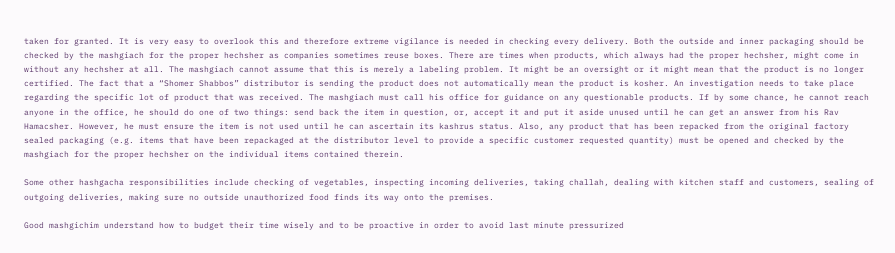taken for granted. It is very easy to overlook this and therefore extreme vigilance is needed in checking every delivery. Both the outside and inner packaging should be checked by the mashgiach for the proper hechsher as companies sometimes reuse boxes. There are times when products, which always had the proper hechsher, might come in without any hechsher at all. The mashgiach cannot assume that this is merely a labeling problem. It might be an oversight or it might mean that the product is no longer certified. The fact that a “Shomer Shabbos” distributor is sending the product does not automatically mean the product is kosher. An investigation needs to take place regarding the specific lot of product that was received. The mashgiach must call his office for guidance on any questionable products. If by some chance, he cannot reach anyone in the office, he should do one of two things: send back the item in question, or, accept it and put it aside unused until he can get an answer from his Rav Hamacsher. However, he must ensure the item is not used until he can ascertain its kashrus status. Also, any product that has been repacked from the original factory sealed packaging (e.g. items that have been repackaged at the distributor level to provide a specific customer requested quantity) must be opened and checked by the mashgiach for the proper hechsher on the individual items contained therein.

Some other hashgacha responsibilities include checking of vegetables, inspecting incoming deliveries, taking challah, dealing with kitchen staff and customers, sealing of outgoing deliveries, making sure no outside unauthorized food finds its way onto the premises.

Good mashgichim understand how to budget their time wisely and to be proactive in order to avoid last minute pressurized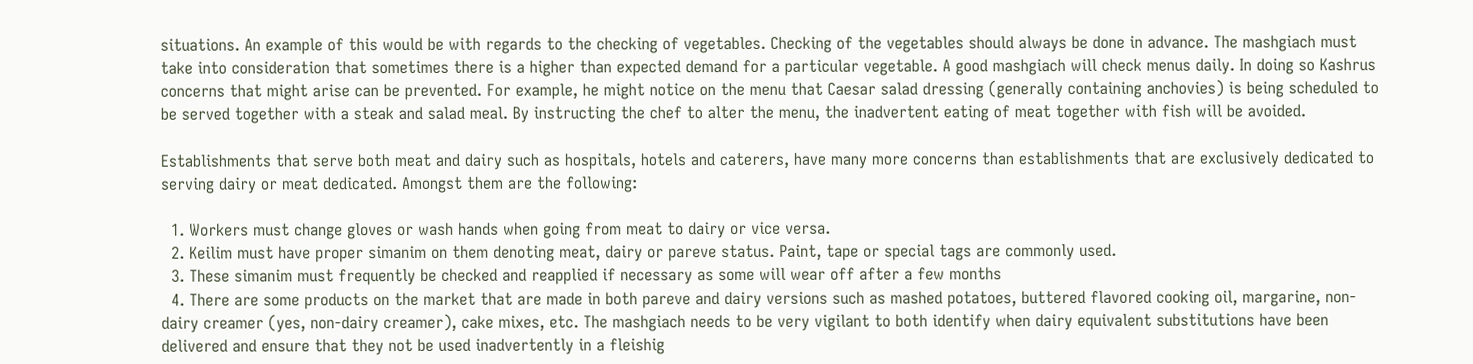situations. An example of this would be with regards to the checking of vegetables. Checking of the vegetables should always be done in advance. The mashgiach must take into consideration that sometimes there is a higher than expected demand for a particular vegetable. A good mashgiach will check menus daily. In doing so Kashrus concerns that might arise can be prevented. For example, he might notice on the menu that Caesar salad dressing (generally containing anchovies) is being scheduled to be served together with a steak and salad meal. By instructing the chef to alter the menu, the inadvertent eating of meat together with fish will be avoided.

Establishments that serve both meat and dairy such as hospitals, hotels and caterers, have many more concerns than establishments that are exclusively dedicated to serving dairy or meat dedicated. Amongst them are the following:

  1. Workers must change gloves or wash hands when going from meat to dairy or vice versa.
  2. Keilim must have proper simanim on them denoting meat, dairy or pareve status. Paint, tape or special tags are commonly used.
  3. These simanim must frequently be checked and reapplied if necessary as some will wear off after a few months
  4. There are some products on the market that are made in both pareve and dairy versions such as mashed potatoes, buttered flavored cooking oil, margarine, non-dairy creamer (yes, non-dairy creamer), cake mixes, etc. The mashgiach needs to be very vigilant to both identify when dairy equivalent substitutions have been delivered and ensure that they not be used inadvertently in a fleishig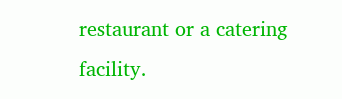restaurant or a catering facility.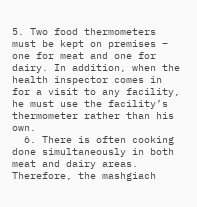5. Two food thermometers must be kept on premises – one for meat and one for dairy. In addition, when the health inspector comes in for a visit to any facility, he must use the facility’s thermometer rather than his own.
  6. There is often cooking done simultaneously in both meat and dairy areas. Therefore, the mashgiach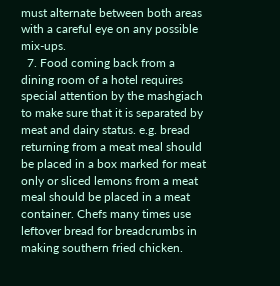must alternate between both areas with a careful eye on any possible mix-ups.
  7. Food coming back from a dining room of a hotel requires special attention by the mashgiach to make sure that it is separated by meat and dairy status. e.g. bread returning from a meat meal should be placed in a box marked for meat only or sliced lemons from a meat meal should be placed in a meat container. Chefs many times use leftover bread for breadcrumbs in making southern fried chicken.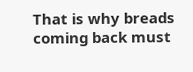That is why breads coming back must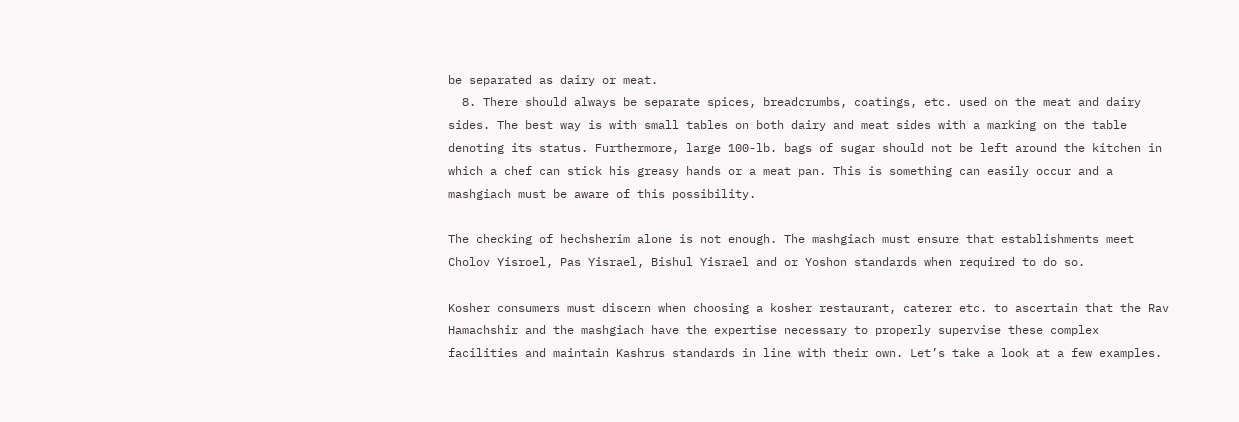be separated as dairy or meat.
  8. There should always be separate spices, breadcrumbs, coatings, etc. used on the meat and dairy sides. The best way is with small tables on both dairy and meat sides with a marking on the table denoting its status. Furthermore, large 100-lb. bags of sugar should not be left around the kitchen in which a chef can stick his greasy hands or a meat pan. This is something can easily occur and a mashgiach must be aware of this possibility.

The checking of hechsherim alone is not enough. The mashgiach must ensure that establishments meet Cholov Yisroel, Pas Yisrael, Bishul Yisrael and or Yoshon standards when required to do so.

Kosher consumers must discern when choosing a kosher restaurant, caterer etc. to ascertain that the Rav Hamachshir and the mashgiach have the expertise necessary to properly supervise these complex facilities and maintain Kashrus standards in line with their own. Let’s take a look at a few examples.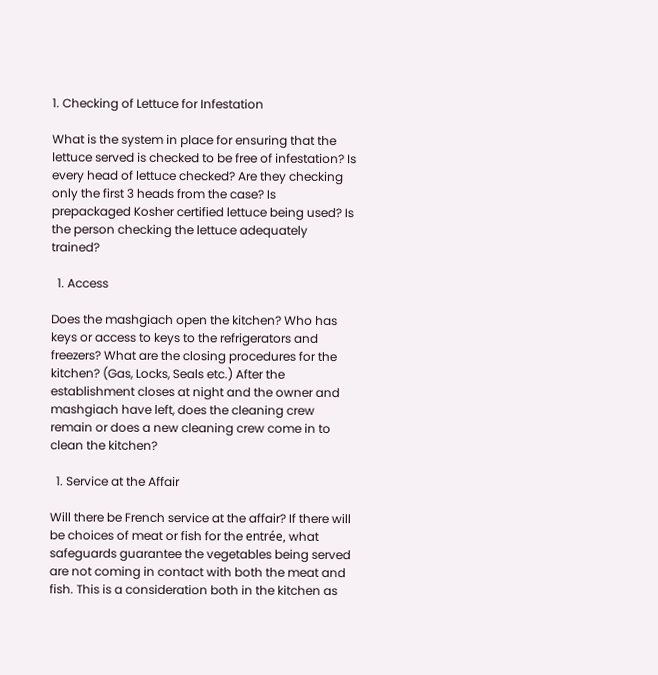1. Checking of Lettuce for Infestation

What is the system in place for ensuring that the lettuce served is checked to be free of infestation? Is every head of lettuce checked? Are they checking only the first 3 heads from the case? Is prepackaged Kosher certified lettuce being used? Is the person checking the lettuce adequately trained?

  1. Access

Does the mashgiach open the kitchen? Who has keys or access to keys to the refrigerators and freezers? What are the closing procedures for the kitchen? (Gas, Locks, Seals etc.) After the establishment closes at night and the owner and mashgiach have left, does the cleaning crew remain or does a new cleaning crew come in to clean the kitchen?

  1. Service at the Affair

Will there be French service at the affair? If there will be choices of meat or fish for the entrée, what safeguards guarantee the vegetables being served are not coming in contact with both the meat and fish. This is a consideration both in the kitchen as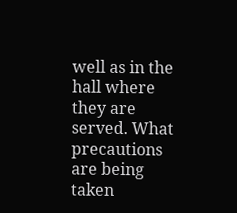well as in the hall where they are served. What precautions are being taken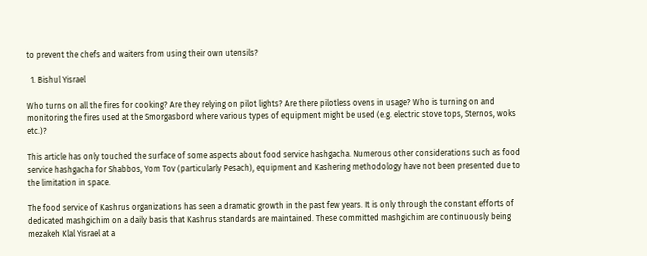to prevent the chefs and waiters from using their own utensils?

  1. Bishul Yisrael

Who turns on all the fires for cooking? Are they relying on pilot lights? Are there pilotless ovens in usage? Who is turning on and monitoring the fires used at the Smorgasbord where various types of equipment might be used (e.g. electric stove tops, Sternos, woks etc.)?

This article has only touched the surface of some aspects about food service hashgacha. Numerous other considerations such as food service hashgacha for Shabbos, Yom Tov (particularly Pesach), equipment and Kashering methodology have not been presented due to the limitation in space.

The food service of Kashrus organizations has seen a dramatic growth in the past few years. It is only through the constant efforts of dedicated mashgichim on a daily basis that Kashrus standards are maintained. These committed mashgichim are continuously being mezakeh Klal Yisrael at a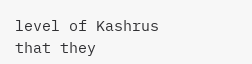level of Kashrus that they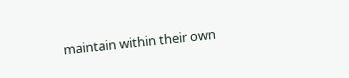maintain within their own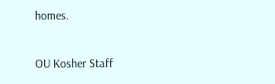homes.

OU Kosher Staff